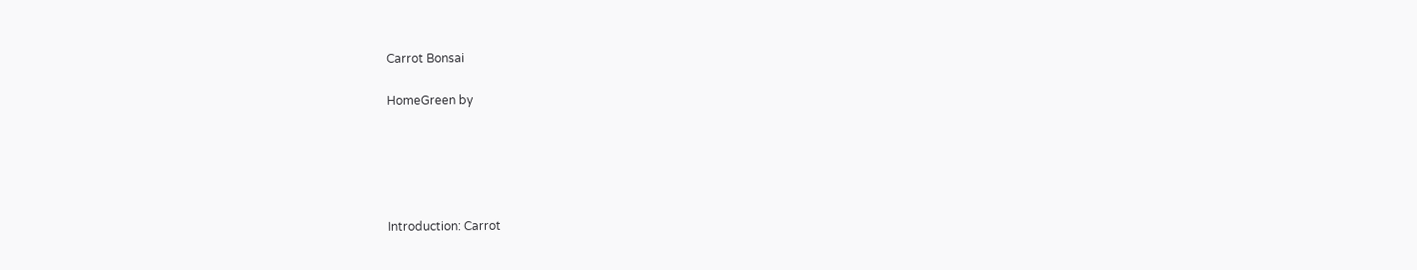Carrot Bonsai

HomeGreen by





Introduction: Carrot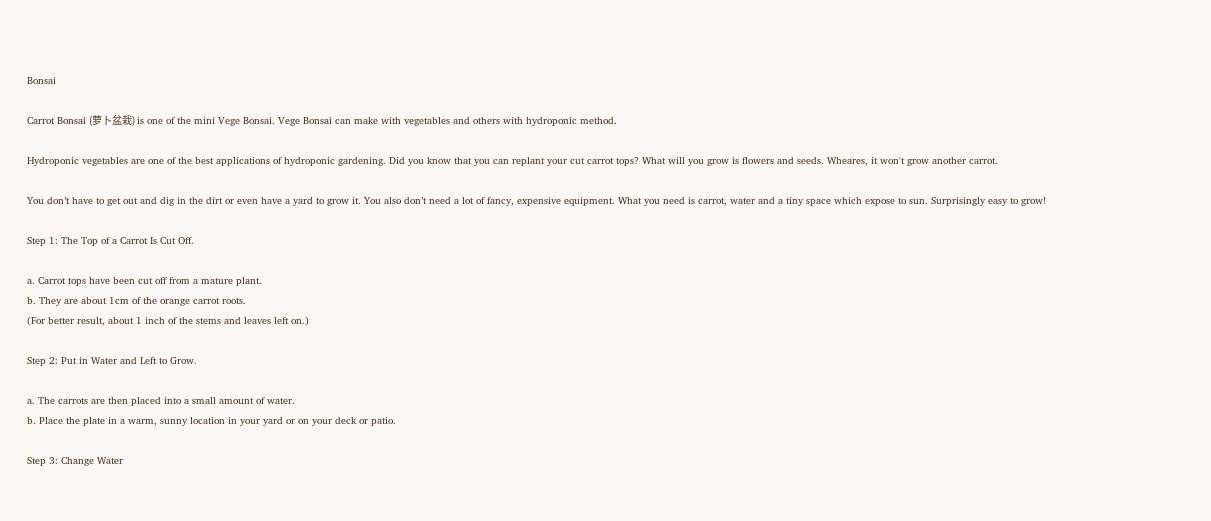Bonsai

Carrot Bonsai (萝卜盆栽) is one of the mini Vege Bonsai. Vege Bonsai can make with vegetables and others with hydroponic method.

Hydroponic vegetables are one of the best applications of hydroponic gardening. Did you know that you can replant your cut carrot tops? What will you grow is flowers and seeds. Wheares, it won't grow another carrot.

You don’t have to get out and dig in the dirt or even have a yard to grow it. You also don’t need a lot of fancy, expensive equipment. What you need is carrot, water and a tiny space which expose to sun. Surprisingly easy to grow!

Step 1: The Top of a Carrot Is Cut Off.

a. Carrot tops have been cut off from a mature plant.
b. They are about 1cm of the orange carrot roots.
(For better result, about 1 inch of the stems and leaves left on.)

Step 2: Put in Water and Left to Grow.

a. The carrots are then placed into a small amount of water.
b. Place the plate in a warm, sunny location in your yard or on your deck or patio.

Step 3: Change Water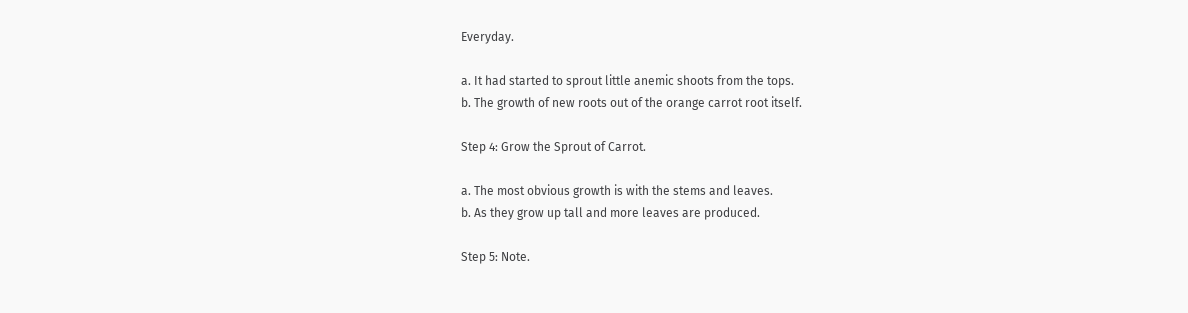Everyday.

a. It had started to sprout little anemic shoots from the tops.
b. The growth of new roots out of the orange carrot root itself.

Step 4: Grow the Sprout of Carrot.

a. The most obvious growth is with the stems and leaves.
b. As they grow up tall and more leaves are produced.

Step 5: Note.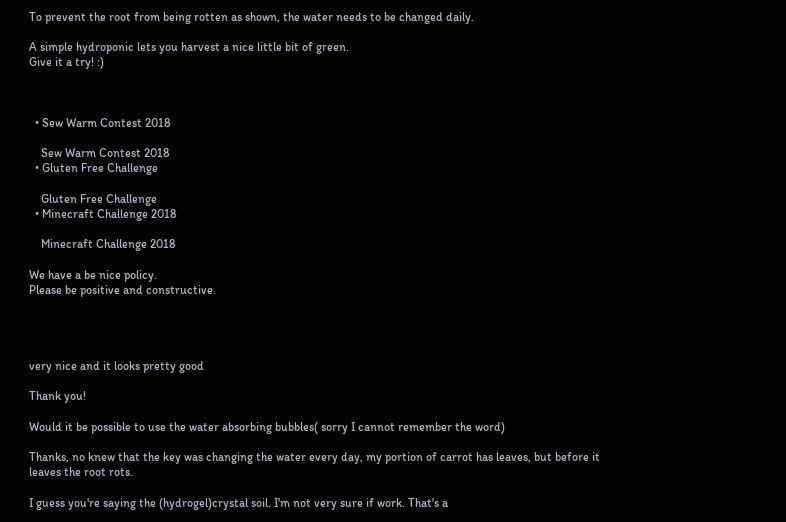To prevent the root from being rotten as shown, the water needs to be changed daily.

A simple hydroponic lets you harvest a nice little bit of green.
Give it a try! :)



  • Sew Warm Contest 2018

    Sew Warm Contest 2018
  • Gluten Free Challenge

    Gluten Free Challenge
  • Minecraft Challenge 2018

    Minecraft Challenge 2018

We have a be nice policy.
Please be positive and constructive.




very nice and it looks pretty good

Thank you!

Would it be possible to use the water absorbing bubbles( sorry I cannot remember the word)

Thanks, no knew that the key was changing the water every day, my portion of carrot has leaves, but before it leaves the root rots.

I guess you're saying the (hydrogel)crystal soil. I'm not very sure if work. That's a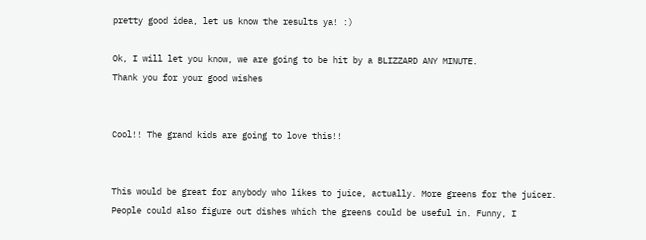pretty good idea, let us know the results ya! :)

Ok, I will let you know, we are going to be hit by a BLIZZARD ANY MINUTE.
Thank you for your good wishes


Cool!! The grand kids are going to love this!!


This would be great for anybody who likes to juice, actually. More greens for the juicer. People could also figure out dishes which the greens could be useful in. Funny, I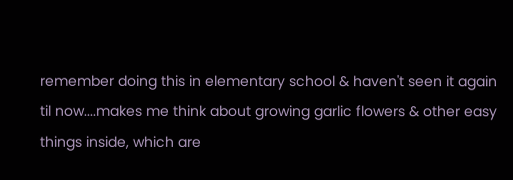remember doing this in elementary school & haven't seen it again til now....makes me think about growing garlic flowers & other easy things inside, which are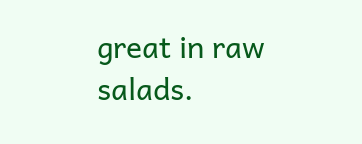great in raw salads.